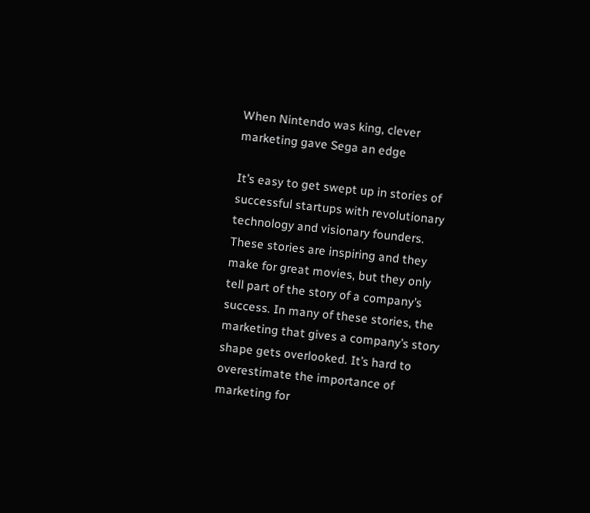When Nintendo was king, clever marketing gave Sega an edge

It’s easy to get swept up in stories of successful startups with revolutionary technology and visionary founders. These stories are inspiring and they make for great movies, but they only tell part of the story of a company’s success. In many of these stories, the marketing that gives a company’s story shape gets overlooked. It’s hard to overestimate the importance of marketing for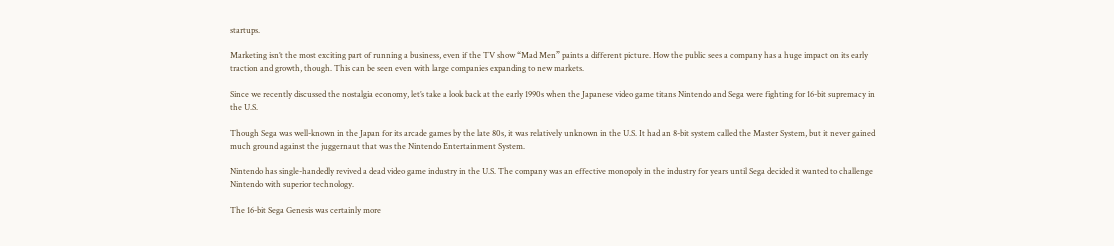startups.

Marketing isn’t the most exciting part of running a business, even if the TV show “Mad Men” paints a different picture. How the public sees a company has a huge impact on its early traction and growth, though. This can be seen even with large companies expanding to new markets.

Since we recently discussed the nostalgia economy, let’s take a look back at the early 1990s when the Japanese video game titans Nintendo and Sega were fighting for 16-bit supremacy in the U.S.

Though Sega was well-known in the Japan for its arcade games by the late 80s, it was relatively unknown in the U.S. It had an 8-bit system called the Master System, but it never gained much ground against the juggernaut that was the Nintendo Entertainment System.

Nintendo has single-handedly revived a dead video game industry in the U.S. The company was an effective monopoly in the industry for years until Sega decided it wanted to challenge Nintendo with superior technology.

The 16-bit Sega Genesis was certainly more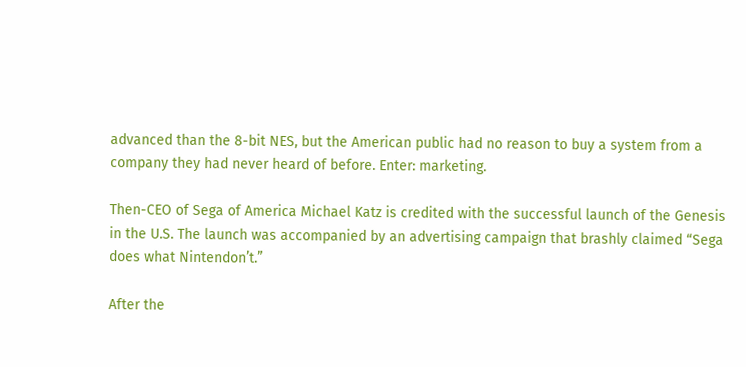advanced than the 8-bit NES, but the American public had no reason to buy a system from a company they had never heard of before. Enter: marketing.

Then-CEO of Sega of America Michael Katz is credited with the successful launch of the Genesis in the U.S. The launch was accompanied by an advertising campaign that brashly claimed “Sega does what Nintendon’t.”

After the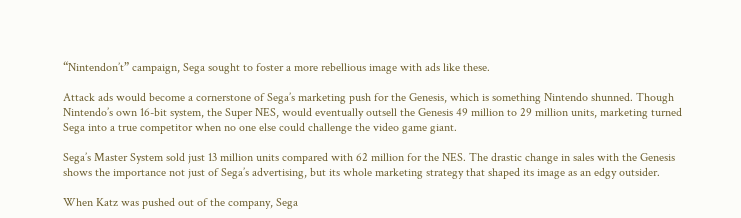“Nintendon’t” campaign, Sega sought to foster a more rebellious image with ads like these.

Attack ads would become a cornerstone of Sega’s marketing push for the Genesis, which is something Nintendo shunned. Though Nintendo’s own 16-bit system, the Super NES, would eventually outsell the Genesis 49 million to 29 million units, marketing turned Sega into a true competitor when no one else could challenge the video game giant.

Sega’s Master System sold just 13 million units compared with 62 million for the NES. The drastic change in sales with the Genesis shows the importance not just of Sega’s advertising, but its whole marketing strategy that shaped its image as an edgy outsider.

When Katz was pushed out of the company, Sega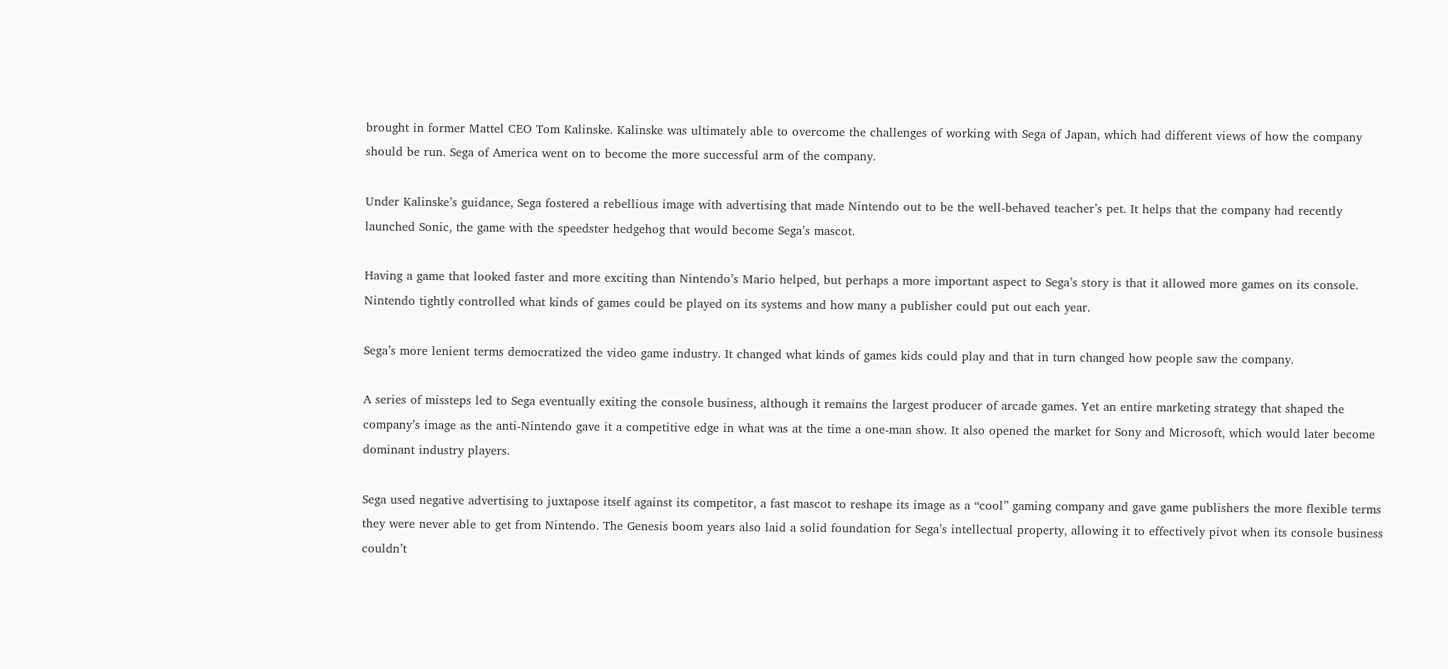brought in former Mattel CEO Tom Kalinske. Kalinske was ultimately able to overcome the challenges of working with Sega of Japan, which had different views of how the company should be run. Sega of America went on to become the more successful arm of the company.

Under Kalinske’s guidance, Sega fostered a rebellious image with advertising that made Nintendo out to be the well-behaved teacher’s pet. It helps that the company had recently launched Sonic, the game with the speedster hedgehog that would become Sega’s mascot.

Having a game that looked faster and more exciting than Nintendo’s Mario helped, but perhaps a more important aspect to Sega’s story is that it allowed more games on its console. Nintendo tightly controlled what kinds of games could be played on its systems and how many a publisher could put out each year.

Sega’s more lenient terms democratized the video game industry. It changed what kinds of games kids could play and that in turn changed how people saw the company.

A series of missteps led to Sega eventually exiting the console business, although it remains the largest producer of arcade games. Yet an entire marketing strategy that shaped the company’s image as the anti-Nintendo gave it a competitive edge in what was at the time a one-man show. It also opened the market for Sony and Microsoft, which would later become dominant industry players.

Sega used negative advertising to juxtapose itself against its competitor, a fast mascot to reshape its image as a “cool” gaming company and gave game publishers the more flexible terms they were never able to get from Nintendo. The Genesis boom years also laid a solid foundation for Sega’s intellectual property, allowing it to effectively pivot when its console business couldn’t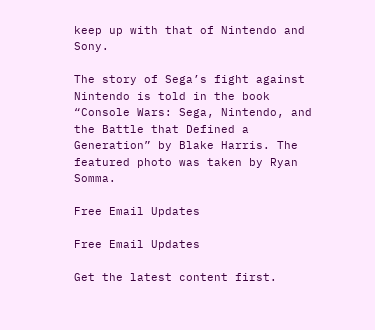keep up with that of Nintendo and Sony.

The story of Sega’s fight against Nintendo is told in the book “Console Wars: Sega, Nintendo, and the Battle that Defined a Generation” by Blake Harris. The featured photo was taken by Ryan Somma.

Free Email Updates

Free Email Updates

Get the latest content first.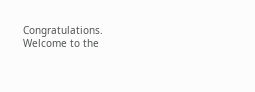Congratulations. Welcome to the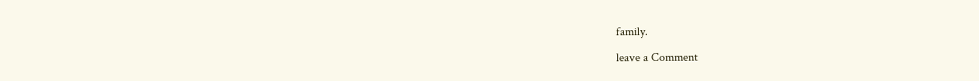family.

leave a Comment